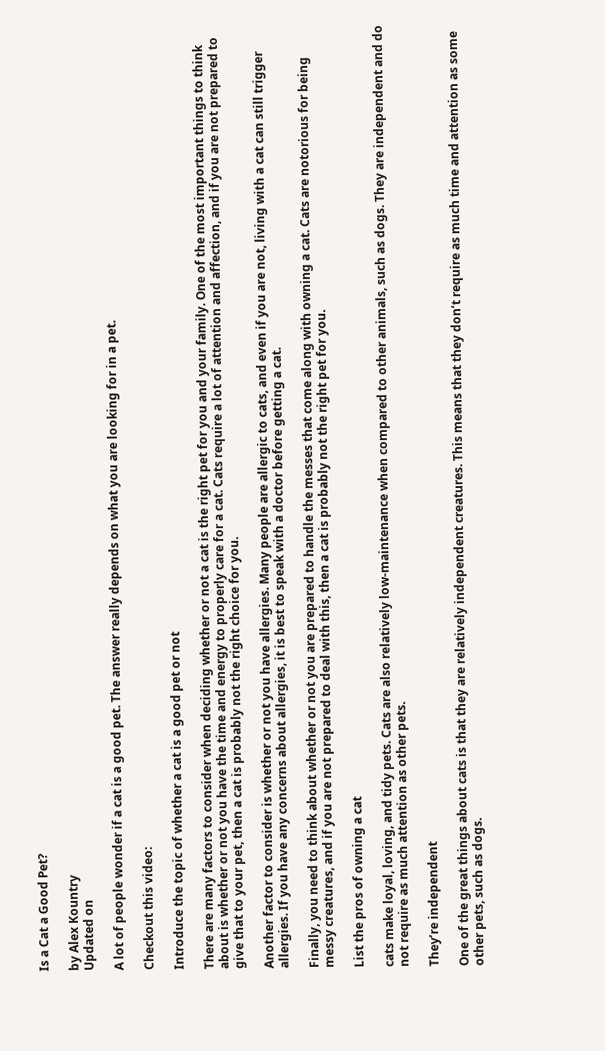Is a Cat a Good Pet?

by Alex Kountry
Updated on

A lot of people wonder if a cat is a good pet. The answer really depends on what you are looking for in a pet.

Checkout this video:

Introduce the topic of whether a cat is a good pet or not

There are many factors to consider when deciding whether or not a cat is the right pet for you and your family. One of the most important things to think about is whether or not you have the time and energy to properly care for a cat. Cats require a lot of attention and affection, and if you are not prepared to give that to your pet, then a cat is probably not the right choice for you.

Another factor to consider is whether or not you have allergies. Many people are allergic to cats, and even if you are not, living with a cat can still trigger allergies. If you have any concerns about allergies, it is best to speak with a doctor before getting a cat.

Finally, you need to think about whether or not you are prepared to handle the messes that come along with owning a cat. Cats are notorious for being messy creatures, and if you are not prepared to deal with this, then a cat is probably not the right pet for you.

List the pros of owning a cat

cats make loyal, loving, and tidy pets. Cats are also relatively low-maintenance when compared to other animals, such as dogs. They are independent and do not require as much attention as other pets.

They’re independent

One of the great things about cats is that they are relatively independent creatures. This means that they don’t require as much time and attention as some other pets, such as dogs.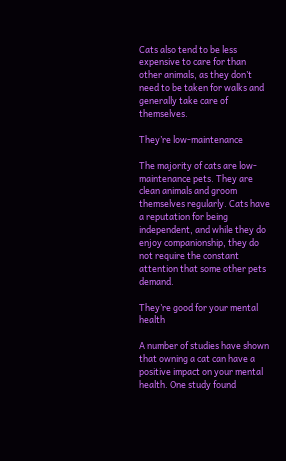Cats also tend to be less expensive to care for than other animals, as they don’t need to be taken for walks and generally take care of themselves.

They’re low-maintenance

The majority of cats are low-maintenance pets. They are clean animals and groom themselves regularly. Cats have a reputation for being independent, and while they do enjoy companionship, they do not require the constant attention that some other pets demand.

They’re good for your mental health

A number of studies have shown that owning a cat can have a positive impact on your mental health. One study found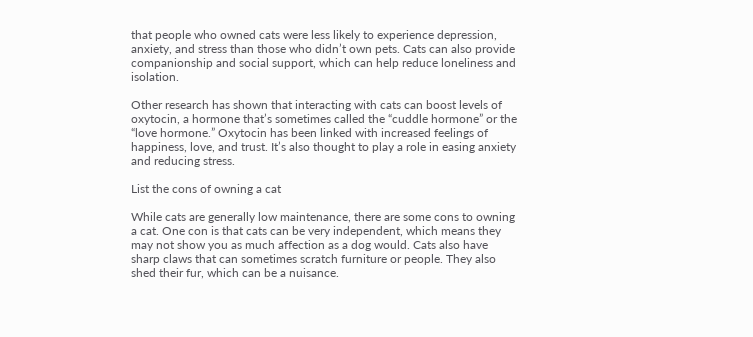that people who owned cats were less likely to experience depression, anxiety, and stress than those who didn’t own pets. Cats can also provide companionship and social support, which can help reduce loneliness and isolation.

Other research has shown that interacting with cats can boost levels of oxytocin, a hormone that’s sometimes called the “cuddle hormone” or the “love hormone.” Oxytocin has been linked with increased feelings of happiness, love, and trust. It’s also thought to play a role in easing anxiety and reducing stress.

List the cons of owning a cat

While cats are generally low maintenance, there are some cons to owning a cat. One con is that cats can be very independent, which means they may not show you as much affection as a dog would. Cats also have sharp claws that can sometimes scratch furniture or people. They also shed their fur, which can be a nuisance.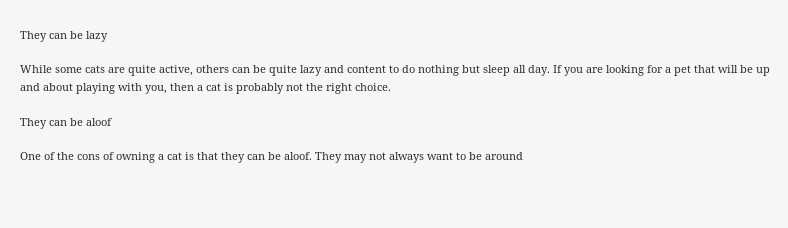They can be lazy

While some cats are quite active, others can be quite lazy and content to do nothing but sleep all day. If you are looking for a pet that will be up and about playing with you, then a cat is probably not the right choice.

They can be aloof

One of the cons of owning a cat is that they can be aloof. They may not always want to be around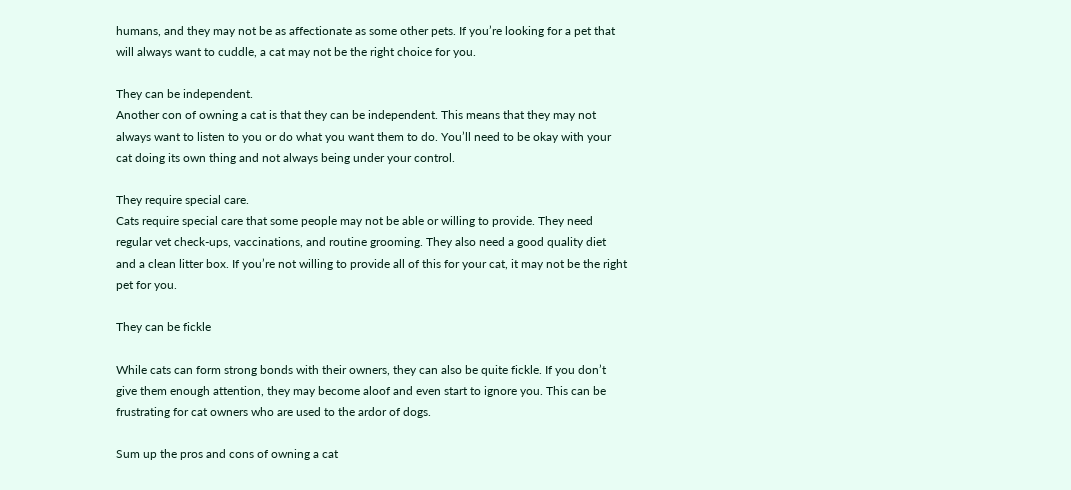humans, and they may not be as affectionate as some other pets. If you’re looking for a pet that will always want to cuddle, a cat may not be the right choice for you.

They can be independent.
Another con of owning a cat is that they can be independent. This means that they may not always want to listen to you or do what you want them to do. You’ll need to be okay with your cat doing its own thing and not always being under your control.

They require special care.
Cats require special care that some people may not be able or willing to provide. They need regular vet check-ups, vaccinations, and routine grooming. They also need a good quality diet and a clean litter box. If you’re not willing to provide all of this for your cat, it may not be the right pet for you.

They can be fickle

While cats can form strong bonds with their owners, they can also be quite fickle. If you don’t give them enough attention, they may become aloof and even start to ignore you. This can be frustrating for cat owners who are used to the ardor of dogs.

Sum up the pros and cons of owning a cat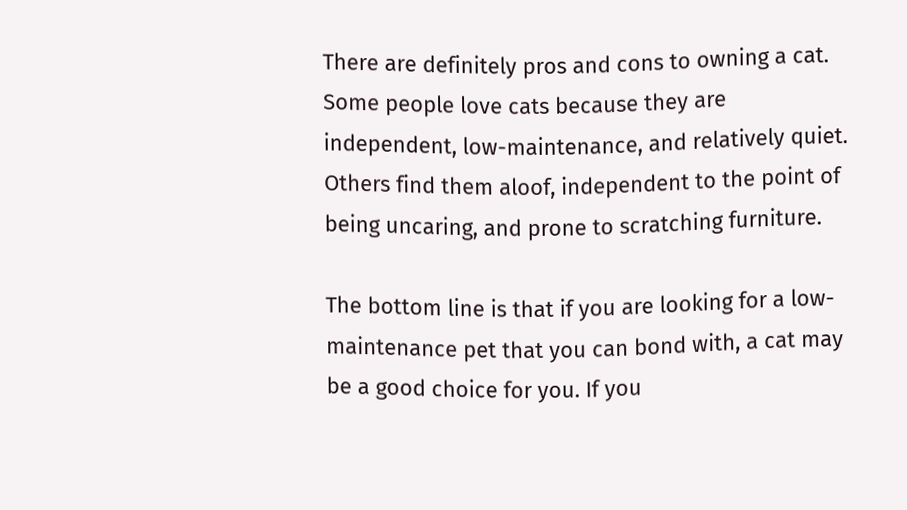There are definitely pros and cons to owning a cat. Some people love cats because they are independent, low-maintenance, and relatively quiet. Others find them aloof, independent to the point of being uncaring, and prone to scratching furniture.

The bottom line is that if you are looking for a low-maintenance pet that you can bond with, a cat may be a good choice for you. If you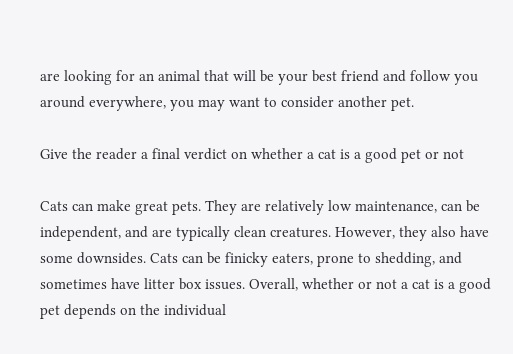are looking for an animal that will be your best friend and follow you around everywhere, you may want to consider another pet.

Give the reader a final verdict on whether a cat is a good pet or not

Cats can make great pets. They are relatively low maintenance, can be independent, and are typically clean creatures. However, they also have some downsides. Cats can be finicky eaters, prone to shedding, and sometimes have litter box issues. Overall, whether or not a cat is a good pet depends on the individual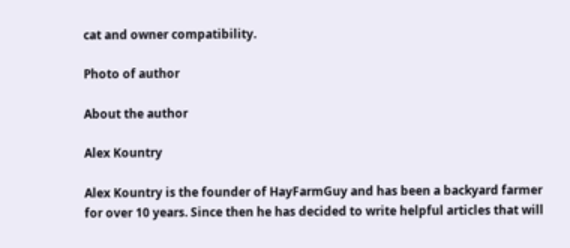cat and owner compatibility.

Photo of author

About the author

Alex Kountry

Alex Kountry is the founder of HayFarmGuy and has been a backyard farmer for over 10 years. Since then he has decided to write helpful articles that will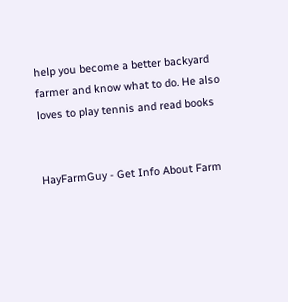help you become a better backyard farmer and know what to do. He also loves to play tennis and read books


HayFarmGuy - Get Info About Farm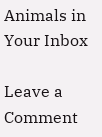Animals in Your Inbox

Leave a Comment